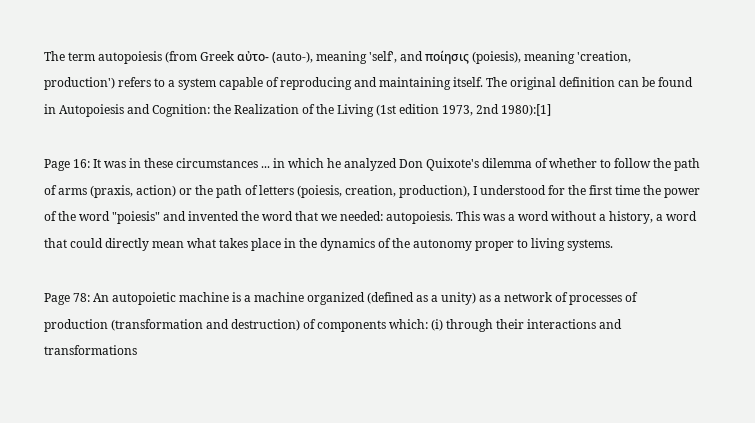The term autopoiesis (from Greek αὐτo- (auto-), meaning 'self', and ποίησις (poiesis), meaning 'creation, production') refers to a system capable of reproducing and maintaining itself. The original definition can be found in Autopoiesis and Cognition: the Realization of the Living (1st edition 1973, 2nd 1980):[1]

Page 16: It was in these circumstances ... in which he analyzed Don Quixote's dilemma of whether to follow the path of arms (praxis, action) or the path of letters (poiesis, creation, production), I understood for the first time the power of the word "poiesis" and invented the word that we needed: autopoiesis. This was a word without a history, a word that could directly mean what takes place in the dynamics of the autonomy proper to living systems.

Page 78: An autopoietic machine is a machine organized (defined as a unity) as a network of processes of production (transformation and destruction) of components which: (i) through their interactions and transformations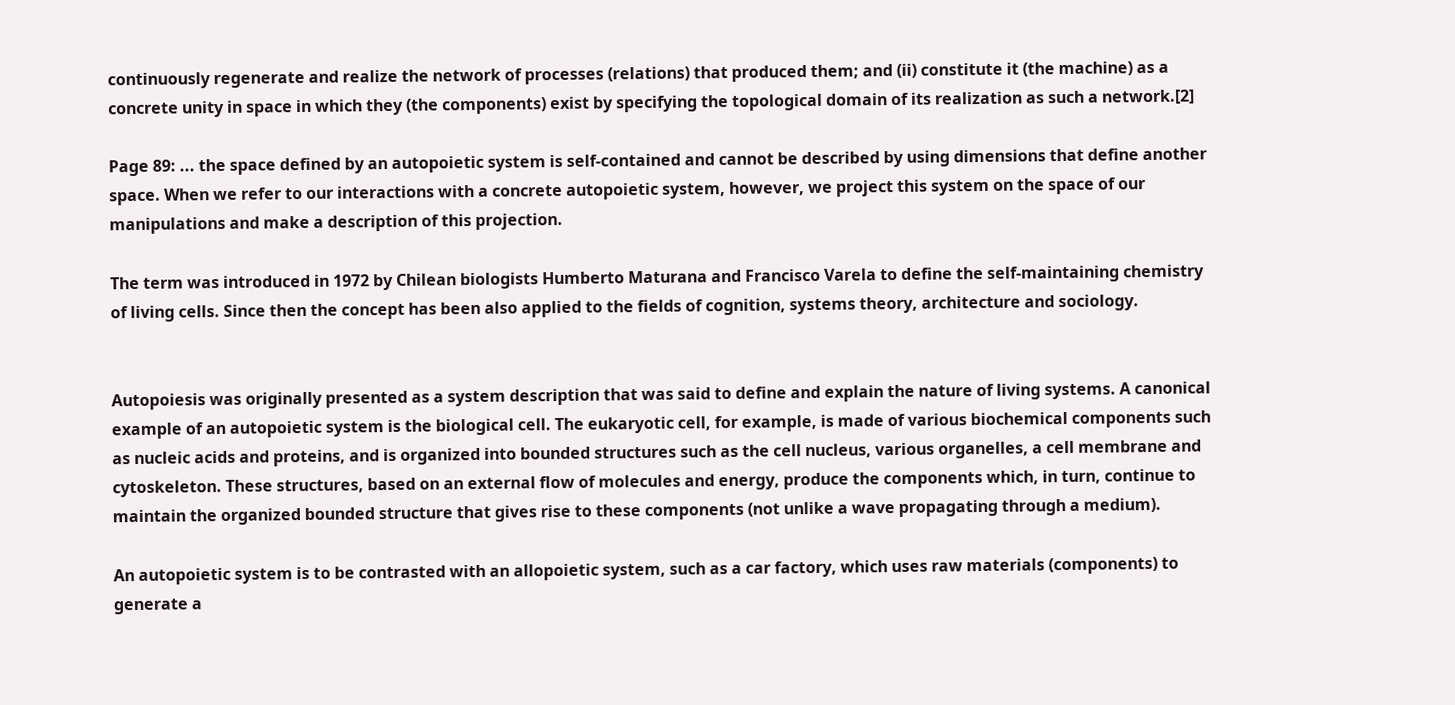continuously regenerate and realize the network of processes (relations) that produced them; and (ii) constitute it (the machine) as a concrete unity in space in which they (the components) exist by specifying the topological domain of its realization as such a network.[2]

Page 89: ... the space defined by an autopoietic system is self-contained and cannot be described by using dimensions that define another space. When we refer to our interactions with a concrete autopoietic system, however, we project this system on the space of our manipulations and make a description of this projection.

The term was introduced in 1972 by Chilean biologists Humberto Maturana and Francisco Varela to define the self-maintaining chemistry of living cells. Since then the concept has been also applied to the fields of cognition, systems theory, architecture and sociology.


Autopoiesis was originally presented as a system description that was said to define and explain the nature of living systems. A canonical example of an autopoietic system is the biological cell. The eukaryotic cell, for example, is made of various biochemical components such as nucleic acids and proteins, and is organized into bounded structures such as the cell nucleus, various organelles, a cell membrane and cytoskeleton. These structures, based on an external flow of molecules and energy, produce the components which, in turn, continue to maintain the organized bounded structure that gives rise to these components (not unlike a wave propagating through a medium).

An autopoietic system is to be contrasted with an allopoietic system, such as a car factory, which uses raw materials (components) to generate a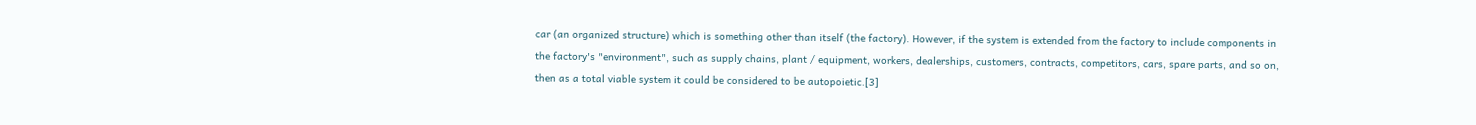car (an organized structure) which is something other than itself (the factory). However, if the system is extended from the factory to include components in the factory's "environment", such as supply chains, plant / equipment, workers, dealerships, customers, contracts, competitors, cars, spare parts, and so on, then as a total viable system it could be considered to be autopoietic.[3]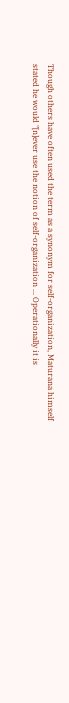Though others have often used the term as a synonym for self-organization, Maturana himself stated he would "[n]ever use the notion of self-organization ... Operationally it is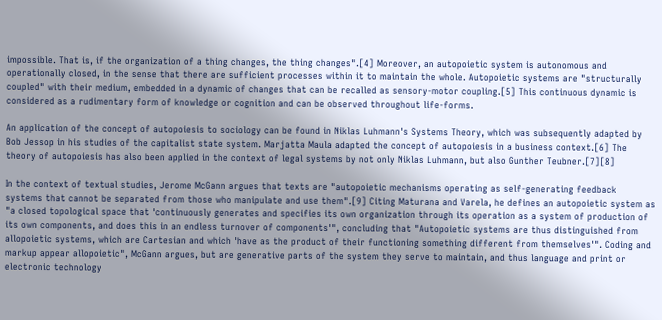impossible. That is, if the organization of a thing changes, the thing changes".[4] Moreover, an autopoietic system is autonomous and operationally closed, in the sense that there are sufficient processes within it to maintain the whole. Autopoietic systems are "structurally coupled" with their medium, embedded in a dynamic of changes that can be recalled as sensory-motor coupling.[5] This continuous dynamic is considered as a rudimentary form of knowledge or cognition and can be observed throughout life-forms.

An application of the concept of autopoiesis to sociology can be found in Niklas Luhmann's Systems Theory, which was subsequently adapted by Bob Jessop in his studies of the capitalist state system. Marjatta Maula adapted the concept of autopoiesis in a business context.[6] The theory of autopoiesis has also been applied in the context of legal systems by not only Niklas Luhmann, but also Gunther Teubner.[7][8]

In the context of textual studies, Jerome McGann argues that texts are "autopoietic mechanisms operating as self-generating feedback systems that cannot be separated from those who manipulate and use them".[9] Citing Maturana and Varela, he defines an autopoietic system as "a closed topological space that 'continuously generates and specifies its own organization through its operation as a system of production of its own components, and does this in an endless turnover of components'", concluding that "Autopoietic systems are thus distinguished from allopoietic systems, which are Cartesian and which 'have as the product of their functioning something different from themselves'". Coding and markup appear allopoietic", McGann argues, but are generative parts of the system they serve to maintain, and thus language and print or electronic technology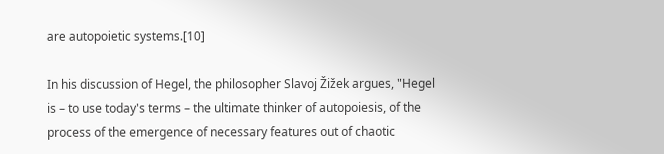are autopoietic systems.[10]

In his discussion of Hegel, the philosopher Slavoj Žižek argues, "Hegel is – to use today's terms – the ultimate thinker of autopoiesis, of the process of the emergence of necessary features out of chaotic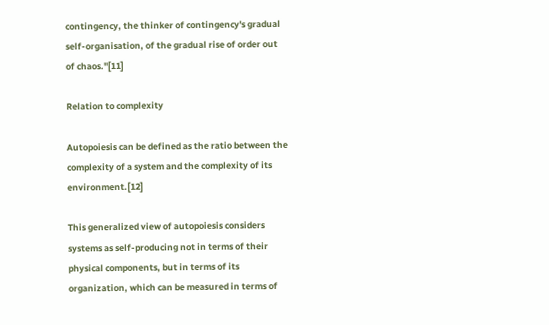contingency, the thinker of contingency's gradual self-organisation, of the gradual rise of order out of chaos."[11]

Relation to complexity

Autopoiesis can be defined as the ratio between the complexity of a system and the complexity of its environment.[12]

This generalized view of autopoiesis considers systems as self-producing not in terms of their physical components, but in terms of its organization, which can be measured in terms of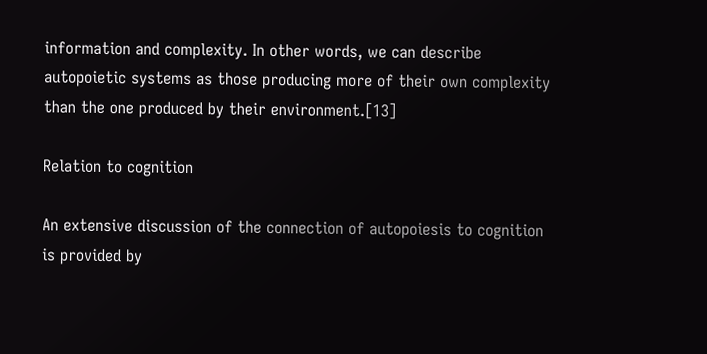information and complexity. In other words, we can describe autopoietic systems as those producing more of their own complexity than the one produced by their environment.[13]

Relation to cognition

An extensive discussion of the connection of autopoiesis to cognition is provided by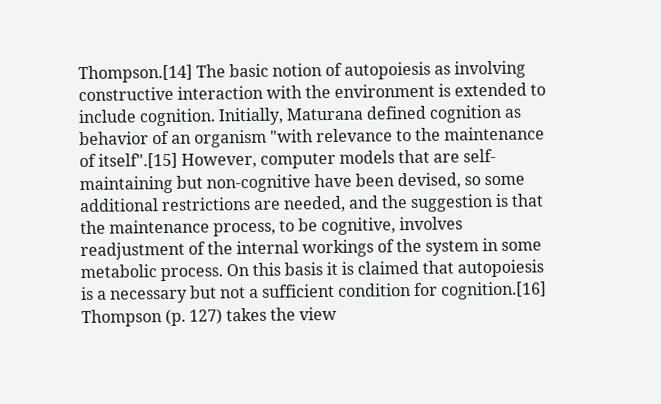Thompson.[14] The basic notion of autopoiesis as involving constructive interaction with the environment is extended to include cognition. Initially, Maturana defined cognition as behavior of an organism "with relevance to the maintenance of itself".[15] However, computer models that are self-maintaining but non-cognitive have been devised, so some additional restrictions are needed, and the suggestion is that the maintenance process, to be cognitive, involves readjustment of the internal workings of the system in some metabolic process. On this basis it is claimed that autopoiesis is a necessary but not a sufficient condition for cognition.[16] Thompson (p. 127) takes the view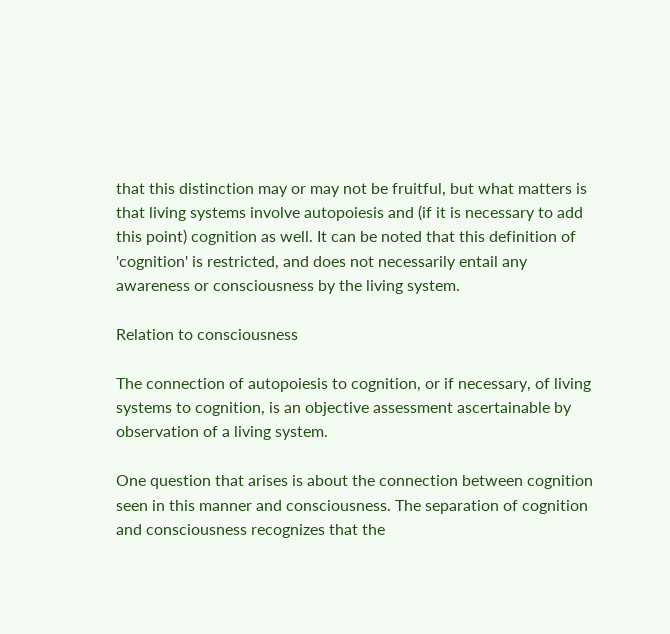that this distinction may or may not be fruitful, but what matters is that living systems involve autopoiesis and (if it is necessary to add this point) cognition as well. It can be noted that this definition of 'cognition' is restricted, and does not necessarily entail any awareness or consciousness by the living system.

Relation to consciousness

The connection of autopoiesis to cognition, or if necessary, of living systems to cognition, is an objective assessment ascertainable by observation of a living system.

One question that arises is about the connection between cognition seen in this manner and consciousness. The separation of cognition and consciousness recognizes that the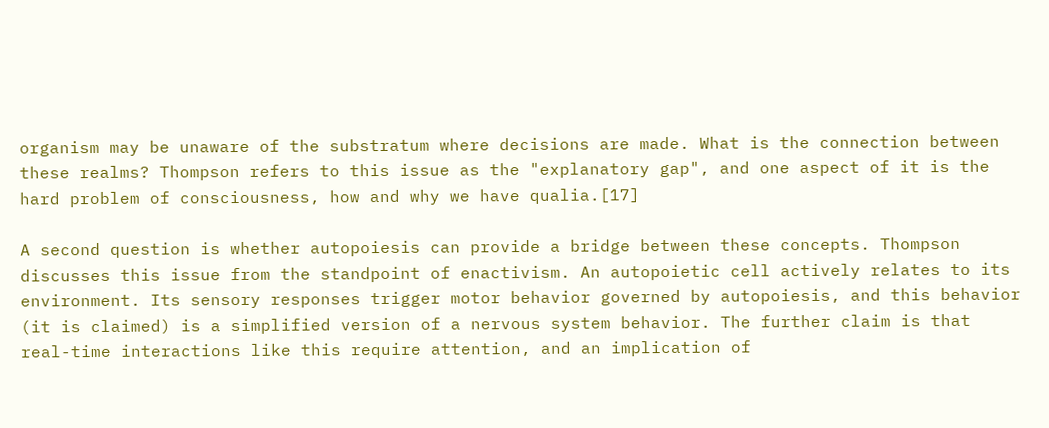organism may be unaware of the substratum where decisions are made. What is the connection between these realms? Thompson refers to this issue as the "explanatory gap", and one aspect of it is the hard problem of consciousness, how and why we have qualia.[17]

A second question is whether autopoiesis can provide a bridge between these concepts. Thompson discusses this issue from the standpoint of enactivism. An autopoietic cell actively relates to its environment. Its sensory responses trigger motor behavior governed by autopoiesis, and this behavior (it is claimed) is a simplified version of a nervous system behavior. The further claim is that real-time interactions like this require attention, and an implication of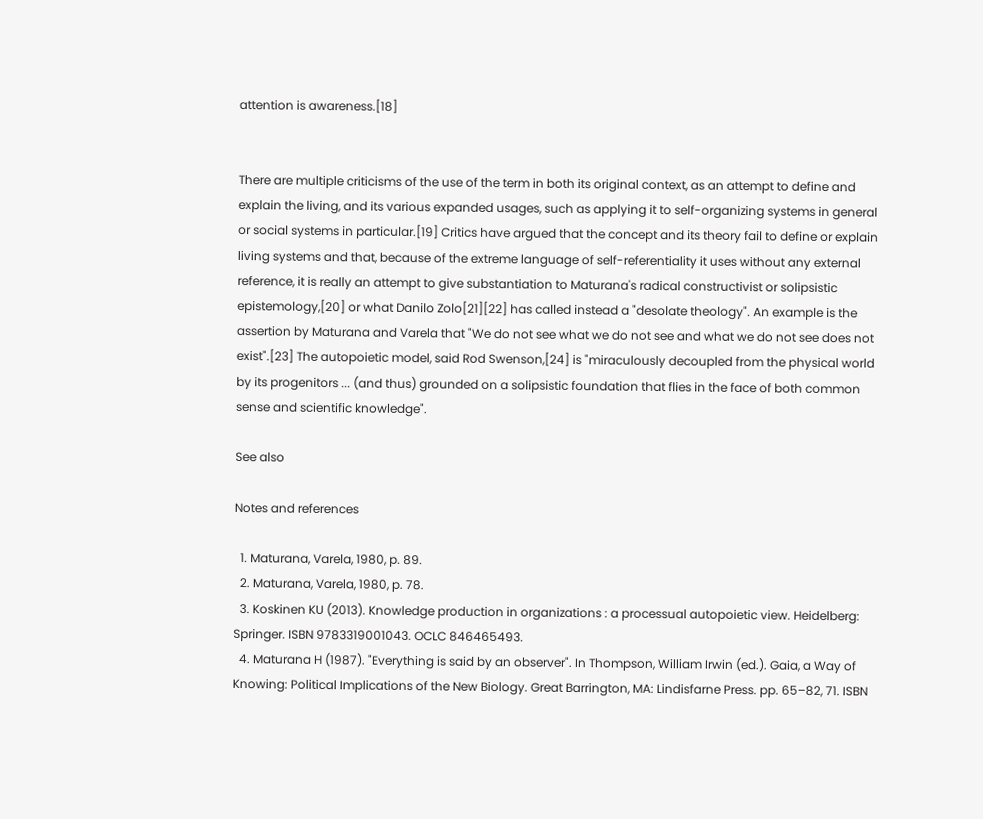attention is awareness.[18]


There are multiple criticisms of the use of the term in both its original context, as an attempt to define and explain the living, and its various expanded usages, such as applying it to self-organizing systems in general or social systems in particular.[19] Critics have argued that the concept and its theory fail to define or explain living systems and that, because of the extreme language of self-referentiality it uses without any external reference, it is really an attempt to give substantiation to Maturana's radical constructivist or solipsistic epistemology,[20] or what Danilo Zolo[21][22] has called instead a "desolate theology". An example is the assertion by Maturana and Varela that "We do not see what we do not see and what we do not see does not exist".[23] The autopoietic model, said Rod Swenson,[24] is "miraculously decoupled from the physical world by its progenitors ... (and thus) grounded on a solipsistic foundation that flies in the face of both common sense and scientific knowledge".

See also

Notes and references

  1. Maturana, Varela, 1980, p. 89.
  2. Maturana, Varela, 1980, p. 78.
  3. Koskinen KU (2013). Knowledge production in organizations : a processual autopoietic view. Heidelberg: Springer. ISBN 9783319001043. OCLC 846465493.
  4. Maturana H (1987). "Everything is said by an observer". In Thompson, William Irwin (ed.). Gaia, a Way of Knowing: Political Implications of the New Biology. Great Barrington, MA: Lindisfarne Press. pp. 65–82, 71. ISBN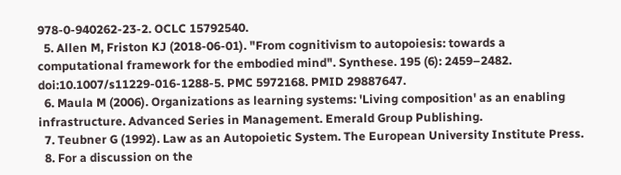978-0-940262-23-2. OCLC 15792540.
  5. Allen M, Friston KJ (2018-06-01). "From cognitivism to autopoiesis: towards a computational framework for the embodied mind". Synthese. 195 (6): 2459–2482. doi:10.1007/s11229-016-1288-5. PMC 5972168. PMID 29887647.
  6. Maula M (2006). Organizations as learning systems: 'Living composition' as an enabling infrastructure. Advanced Series in Management. Emerald Group Publishing.
  7. Teubner G (1992). Law as an Autopoietic System. The European University Institute Press.
  8. For a discussion on the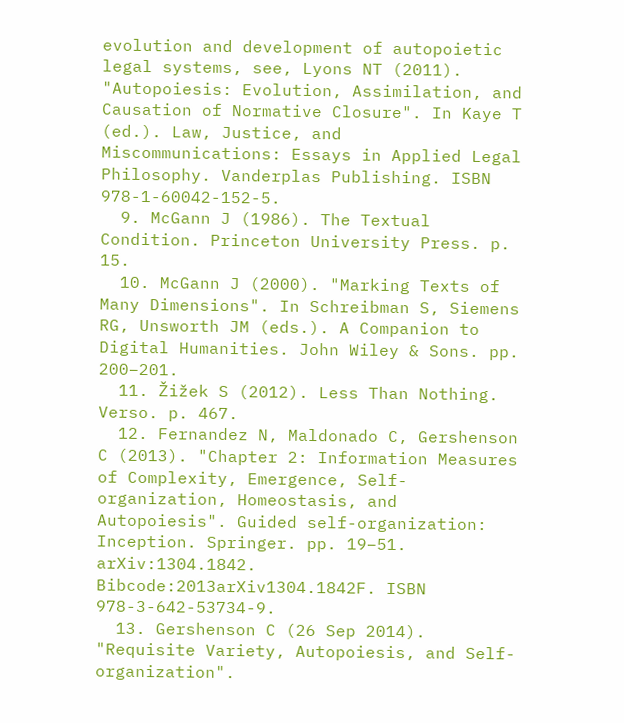evolution and development of autopoietic legal systems, see, Lyons NT (2011). "Autopoiesis: Evolution, Assimilation, and Causation of Normative Closure". In Kaye T (ed.). Law, Justice, and Miscommunications: Essays in Applied Legal Philosophy. Vanderplas Publishing. ISBN 978-1-60042-152-5.
  9. McGann J (1986). The Textual Condition. Princeton University Press. p. 15.
  10. McGann J (2000). "Marking Texts of Many Dimensions". In Schreibman S, Siemens RG, Unsworth JM (eds.). A Companion to Digital Humanities. John Wiley & Sons. pp. 200–201.
  11. Žižek S (2012). Less Than Nothing. Verso. p. 467.
  12. Fernandez N, Maldonado C, Gershenson C (2013). "Chapter 2: Information Measures of Complexity, Emergence, Self-organization, Homeostasis, and Autopoiesis". Guided self-organization: Inception. Springer. pp. 19–51. arXiv:1304.1842. Bibcode:2013arXiv1304.1842F. ISBN 978-3-642-53734-9.
  13. Gershenson C (26 Sep 2014). "Requisite Variety, Autopoiesis, and Self-organization".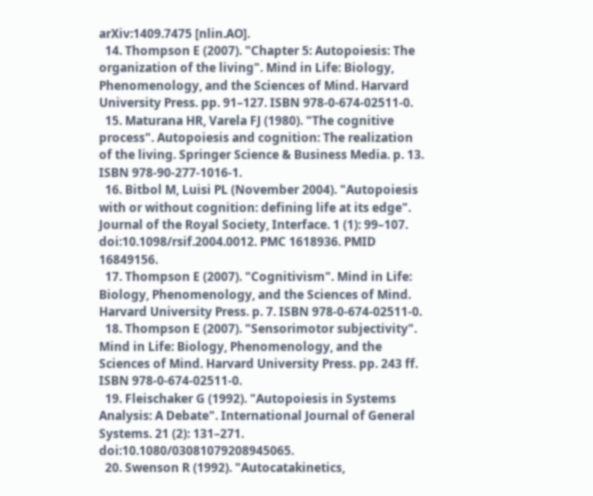arXiv:1409.7475 [nlin.AO].
  14. Thompson E (2007). "Chapter 5: Autopoiesis: The organization of the living". Mind in Life: Biology, Phenomenology, and the Sciences of Mind. Harvard University Press. pp. 91–127. ISBN 978-0-674-02511-0.
  15. Maturana HR, Varela FJ (1980). "The cognitive process". Autopoiesis and cognition: The realization of the living. Springer Science & Business Media. p. 13. ISBN 978-90-277-1016-1.
  16. Bitbol M, Luisi PL (November 2004). "Autopoiesis with or without cognition: defining life at its edge". Journal of the Royal Society, Interface. 1 (1): 99–107. doi:10.1098/rsif.2004.0012. PMC 1618936. PMID 16849156.
  17. Thompson E (2007). "Cognitivism". Mind in Life: Biology, Phenomenology, and the Sciences of Mind. Harvard University Press. p. 7. ISBN 978-0-674-02511-0.
  18. Thompson E (2007). "Sensorimotor subjectivity". Mind in Life: Biology, Phenomenology, and the Sciences of Mind. Harvard University Press. pp. 243 ff. ISBN 978-0-674-02511-0.
  19. Fleischaker G (1992). "Autopoiesis in Systems Analysis: A Debate". International Journal of General Systems. 21 (2): 131–271. doi:10.1080/03081079208945065.
  20. Swenson R (1992). "Autocatakinetics,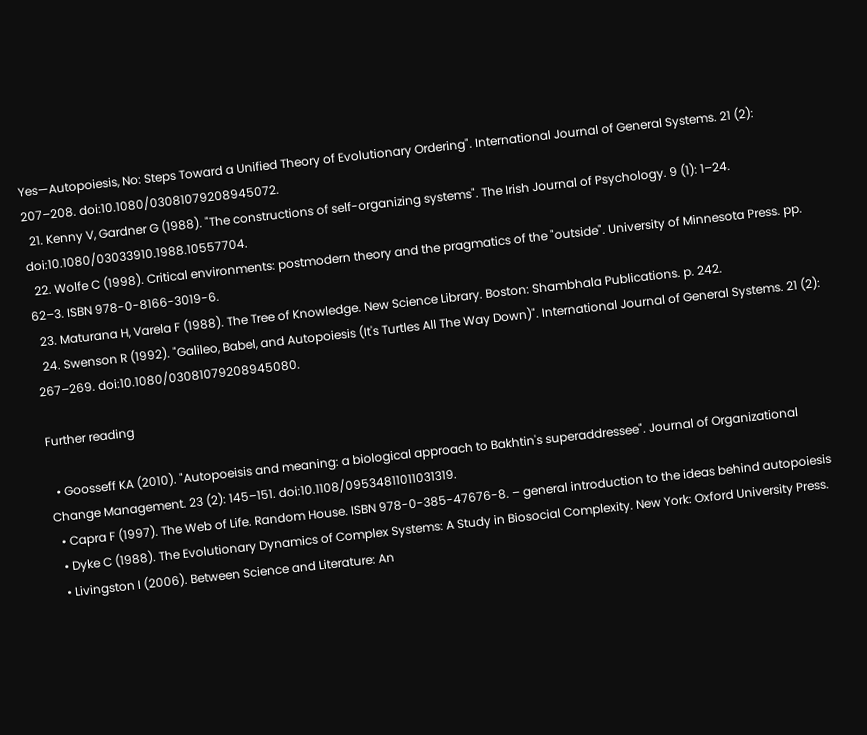Yes—Autopoiesis, No: Steps Toward a Unified Theory of Evolutionary Ordering". International Journal of General Systems. 21 (2): 207–208. doi:10.1080/03081079208945072.
  21. Kenny V, Gardner G (1988). "The constructions of self-organizing systems". The Irish Journal of Psychology. 9 (1): 1–24. doi:10.1080/03033910.1988.10557704.
  22. Wolfe C (1998). Critical environments: postmodern theory and the pragmatics of the "outside". University of Minnesota Press. pp. 62–3. ISBN 978-0-8166-3019-6.
  23. Maturana H, Varela F (1988). The Tree of Knowledge. New Science Library. Boston: Shambhala Publications. p. 242.
  24. Swenson R (1992). "Galileo, Babel, and Autopoiesis (It's Turtles All The Way Down)". International Journal of General Systems. 21 (2): 267–269. doi:10.1080/03081079208945080.

Further reading

  • Goosseff KA (2010). "Autopoeisis and meaning: a biological approach to Bakhtin's superaddressee". Journal of Organizational Change Management. 23 (2): 145–151. doi:10.1108/09534811011031319.
  • Capra F (1997). The Web of Life. Random House. ISBN 978-0-385-47676-8. – general introduction to the ideas behind autopoiesis
  • Dyke C (1988). The Evolutionary Dynamics of Complex Systems: A Study in Biosocial Complexity. New York: Oxford University Press.
  • Livingston I (2006). Between Science and Literature: An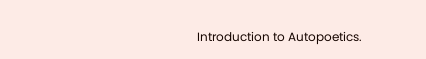Introduction to Autopoetics.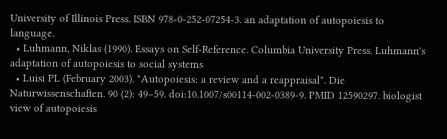University of Illinois Press. ISBN 978-0-252-07254-3. an adaptation of autopoiesis to language.
  • Luhmann, Niklas (1990). Essays on Self-Reference. Columbia University Press. Luhmann's adaptation of autopoiesis to social systems
  • Luisi PL (February 2003). "Autopoiesis: a review and a reappraisal". Die Naturwissenschaften. 90 (2): 49–59. doi:10.1007/s00114-002-0389-9. PMID 12590297. biologist view of autopoiesis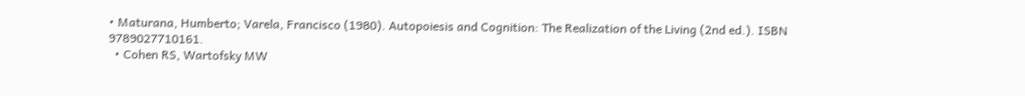• Maturana, Humberto; Varela, Francisco (1980). Autopoiesis and Cognition: The Realization of the Living (2nd ed.). ISBN 9789027710161.
  • Cohen RS, Wartofsky MW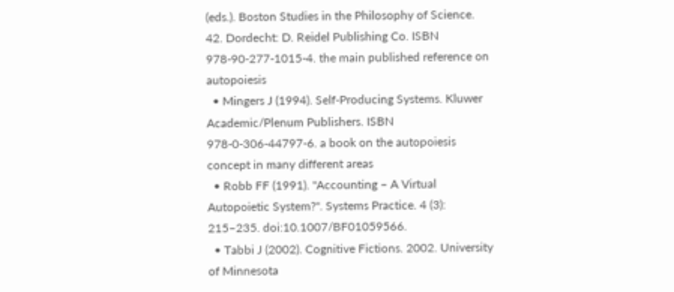(eds.). Boston Studies in the Philosophy of Science. 42. Dordecht: D. Reidel Publishing Co. ISBN 978-90-277-1015-4. the main published reference on autopoiesis
  • Mingers J (1994). Self-Producing Systems. Kluwer Academic/Plenum Publishers. ISBN 978-0-306-44797-6. a book on the autopoiesis concept in many different areas
  • Robb FF (1991). "Accounting – A Virtual Autopoietic System?". Systems Practice. 4 (3): 215–235. doi:10.1007/BF01059566.
  • Tabbi J (2002). Cognitive Fictions. 2002. University of Minnesota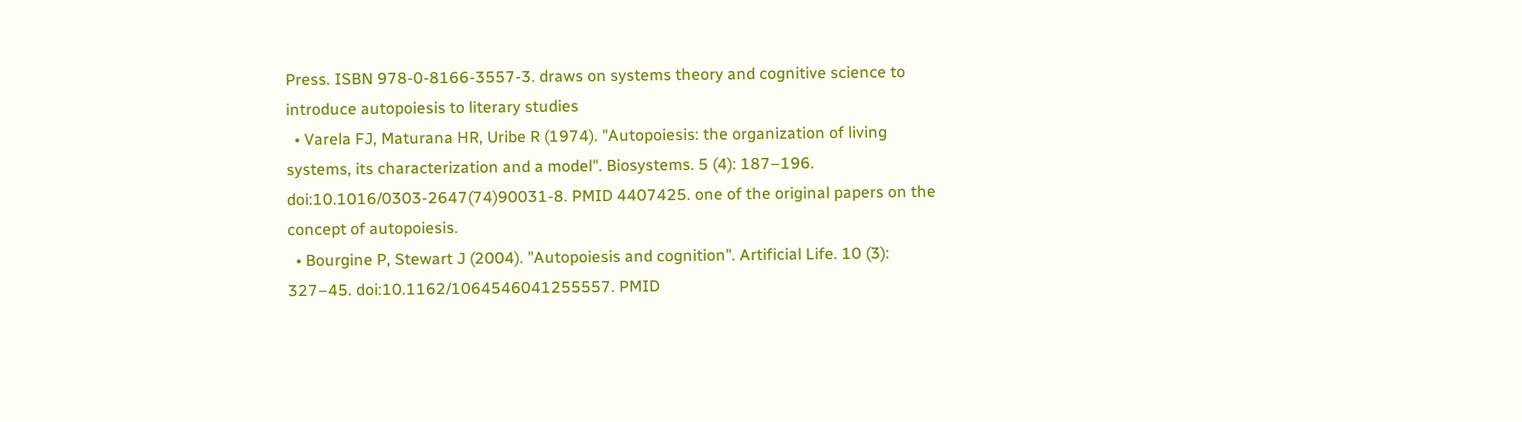Press. ISBN 978-0-8166-3557-3. draws on systems theory and cognitive science to introduce autopoiesis to literary studies
  • Varela FJ, Maturana HR, Uribe R (1974). "Autopoiesis: the organization of living systems, its characterization and a model". Biosystems. 5 (4): 187–196. doi:10.1016/0303-2647(74)90031-8. PMID 4407425. one of the original papers on the concept of autopoiesis.
  • Bourgine P, Stewart J (2004). "Autopoiesis and cognition". Artificial Life. 10 (3): 327–45. doi:10.1162/1064546041255557. PMID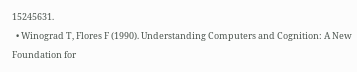15245631.
  • Winograd T, Flores F (1990). Understanding Computers and Cognition: A New Foundation for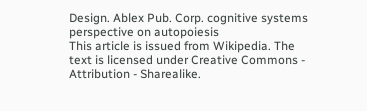Design. Ablex Pub. Corp. cognitive systems perspective on autopoiesis
This article is issued from Wikipedia. The text is licensed under Creative Commons - Attribution - Sharealike.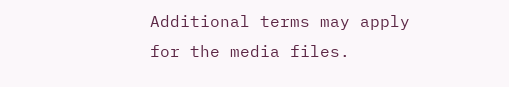Additional terms may apply for the media files.